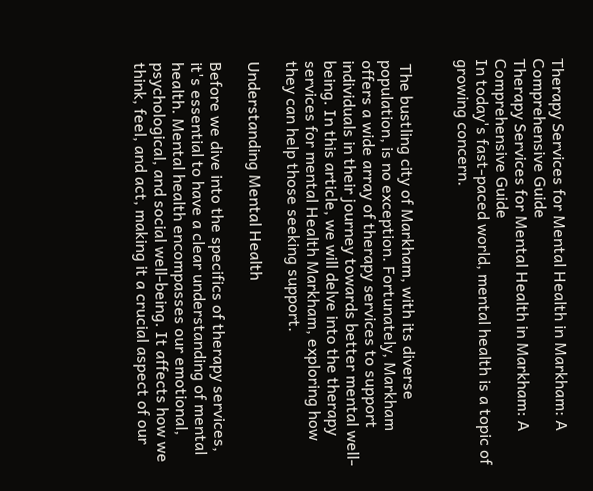Therapy Services for Mental Health in Markham: A Comprehensive Guide
Therapy Services for Mental Health in Markham: A Comprehensive Guide
In today's fast-paced world, mental health is a topic of growing concern.


 The bustling city of Markham, with its diverse population, is no exception. Fortunately, Markham offers a wide array of therapy services to support individuals in their journey towards better mental well-being. In this article, we will delve into the therapy services for mental Health Markham, exploring how they can help those seeking support.

Understanding Mental Health

Before we dive into the specifics of therapy services, it's essential to have a clear understanding of mental health. Mental health encompasses our emotional, psychological, and social well-being. It affects how we think, feel, and act, making it a crucial aspect of our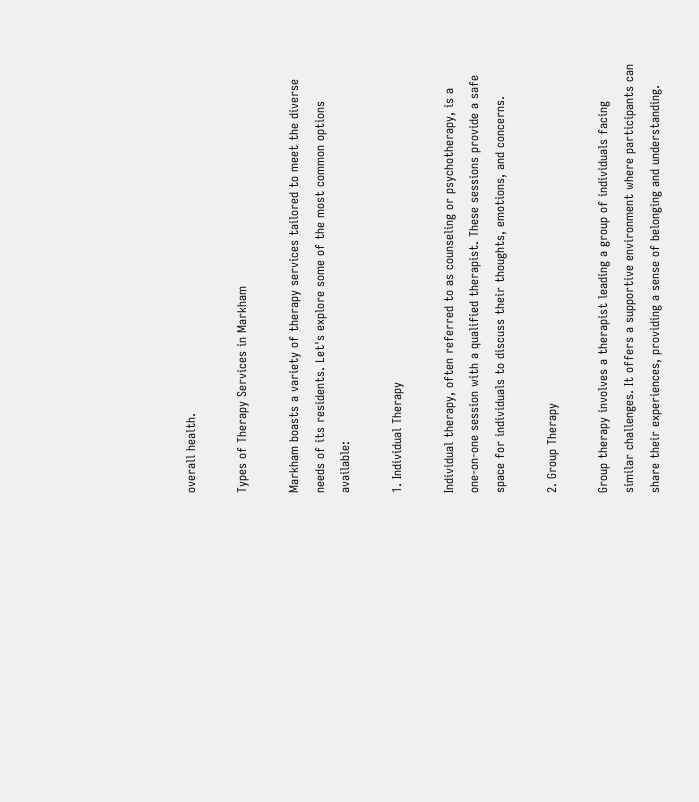overall health.

Types of Therapy Services in Markham

Markham boasts a variety of therapy services tailored to meet the diverse needs of its residents. Let's explore some of the most common options available:

1. Individual Therapy

Individual therapy, often referred to as counseling or psychotherapy, is a one-on-one session with a qualified therapist. These sessions provide a safe space for individuals to discuss their thoughts, emotions, and concerns.

2. Group Therapy

Group therapy involves a therapist leading a group of individuals facing similar challenges. It offers a supportive environment where participants can share their experiences, providing a sense of belonging and understanding.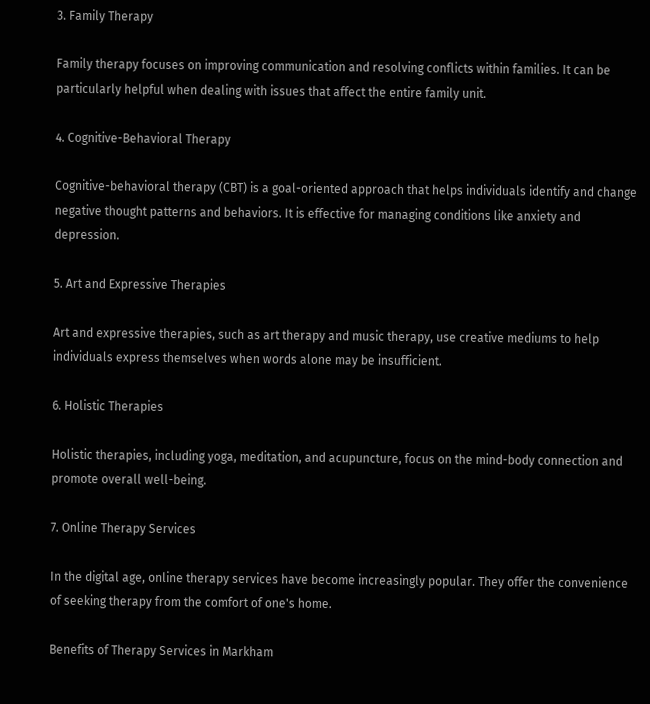3. Family Therapy

Family therapy focuses on improving communication and resolving conflicts within families. It can be particularly helpful when dealing with issues that affect the entire family unit.

4. Cognitive-Behavioral Therapy

Cognitive-behavioral therapy (CBT) is a goal-oriented approach that helps individuals identify and change negative thought patterns and behaviors. It is effective for managing conditions like anxiety and depression.

5. Art and Expressive Therapies

Art and expressive therapies, such as art therapy and music therapy, use creative mediums to help individuals express themselves when words alone may be insufficient.

6. Holistic Therapies

Holistic therapies, including yoga, meditation, and acupuncture, focus on the mind-body connection and promote overall well-being.

7. Online Therapy Services

In the digital age, online therapy services have become increasingly popular. They offer the convenience of seeking therapy from the comfort of one's home.

Benefits of Therapy Services in Markham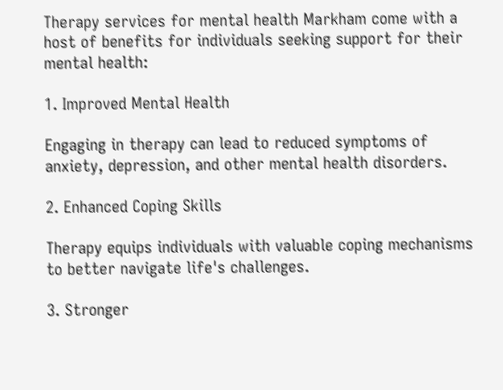Therapy services for mental health Markham come with a host of benefits for individuals seeking support for their mental health:

1. Improved Mental Health

Engaging in therapy can lead to reduced symptoms of anxiety, depression, and other mental health disorders.

2. Enhanced Coping Skills

Therapy equips individuals with valuable coping mechanisms to better navigate life's challenges.

3. Stronger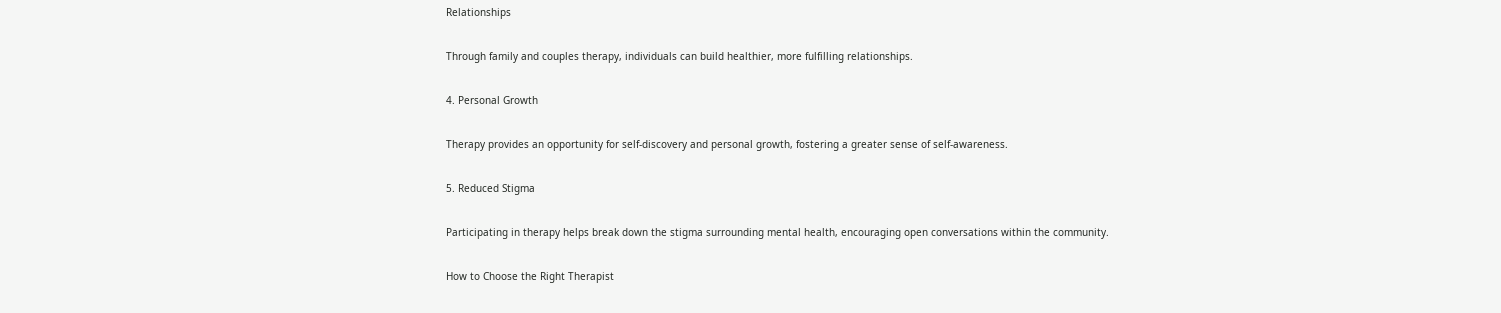Relationships

Through family and couples therapy, individuals can build healthier, more fulfilling relationships.

4. Personal Growth

Therapy provides an opportunity for self-discovery and personal growth, fostering a greater sense of self-awareness.

5. Reduced Stigma

Participating in therapy helps break down the stigma surrounding mental health, encouraging open conversations within the community.

How to Choose the Right Therapist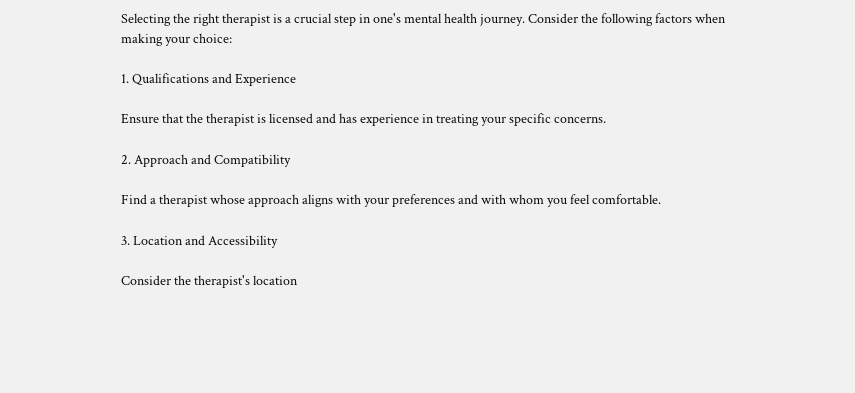Selecting the right therapist is a crucial step in one's mental health journey. Consider the following factors when making your choice:

1. Qualifications and Experience

Ensure that the therapist is licensed and has experience in treating your specific concerns.

2. Approach and Compatibility

Find a therapist whose approach aligns with your preferences and with whom you feel comfortable.

3. Location and Accessibility

Consider the therapist's location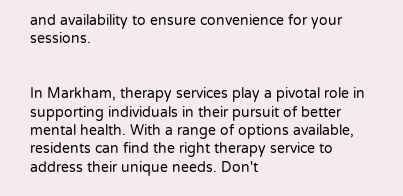and availability to ensure convenience for your sessions.


In Markham, therapy services play a pivotal role in supporting individuals in their pursuit of better mental health. With a range of options available, residents can find the right therapy service to address their unique needs. Don't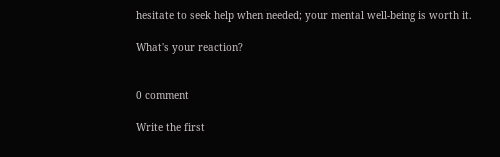hesitate to seek help when needed; your mental well-being is worth it.

What's your reaction?


0 comment

Write the first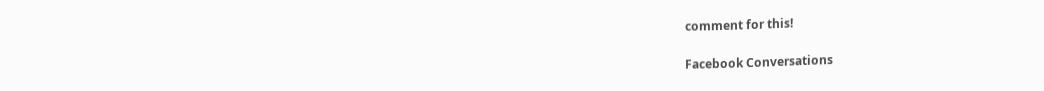comment for this!

Facebook Conversations